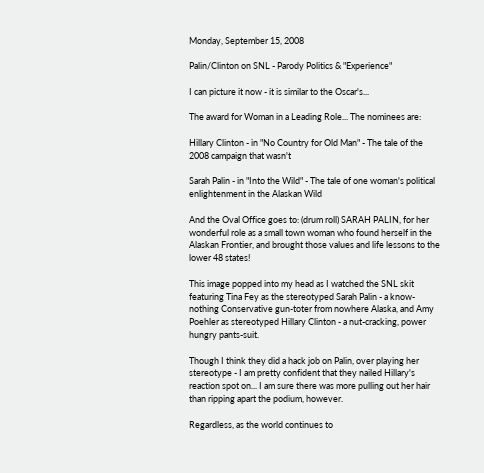Monday, September 15, 2008

Palin/Clinton on SNL - Parody Politics & "Experience"

I can picture it now - it is similar to the Oscar's...

The award for Woman in a Leading Role... The nominees are:

Hillary Clinton - in "No Country for Old Man" - The tale of the 2008 campaign that wasn't

Sarah Palin - in "Into the Wild" - The tale of one woman's political enlightenment in the Alaskan Wild

And the Oval Office goes to: (drum roll) SARAH PALIN, for her wonderful role as a small town woman who found herself in the Alaskan Frontier, and brought those values and life lessons to the lower 48 states!

This image popped into my head as I watched the SNL skit featuring Tina Fey as the stereotyped Sarah Palin - a know-nothing Conservative gun-toter from nowhere Alaska, and Amy Poehler as stereotyped Hillary Clinton - a nut-cracking, power hungry pants-suit.

Though I think they did a hack job on Palin, over playing her stereotype - I am pretty confident that they nailed Hillary's reaction spot on... I am sure there was more pulling out her hair than ripping apart the podium, however.

Regardless, as the world continues to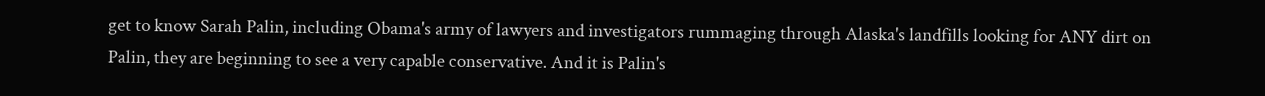get to know Sarah Palin, including Obama's army of lawyers and investigators rummaging through Alaska's landfills looking for ANY dirt on Palin, they are beginning to see a very capable conservative. And it is Palin's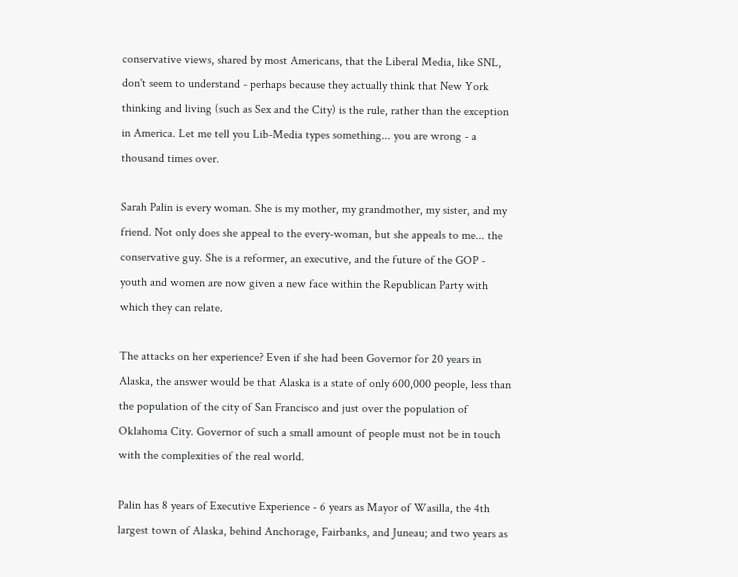conservative views, shared by most Americans, that the Liberal Media, like SNL, don't seem to understand - perhaps because they actually think that New York thinking and living (such as Sex and the City) is the rule, rather than the exception in America. Let me tell you Lib-Media types something... you are wrong - a thousand times over.

Sarah Palin is every woman. She is my mother, my grandmother, my sister, and my friend. Not only does she appeal to the every-woman, but she appeals to me... the conservative guy. She is a reformer, an executive, and the future of the GOP - youth and women are now given a new face within the Republican Party with which they can relate.

The attacks on her experience? Even if she had been Governor for 20 years in Alaska, the answer would be that Alaska is a state of only 600,000 people, less than the population of the city of San Francisco and just over the population of Oklahoma City. Governor of such a small amount of people must not be in touch with the complexities of the real world.

Palin has 8 years of Executive Experience - 6 years as Mayor of Wasilla, the 4th largest town of Alaska, behind Anchorage, Fairbanks, and Juneau; and two years as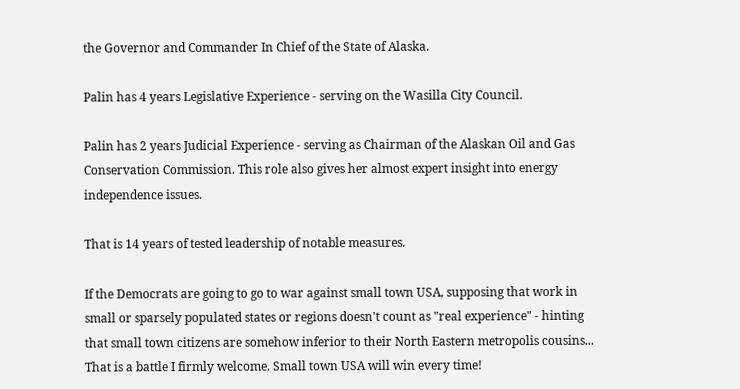the Governor and Commander In Chief of the State of Alaska.

Palin has 4 years Legislative Experience - serving on the Wasilla City Council.

Palin has 2 years Judicial Experience - serving as Chairman of the Alaskan Oil and Gas Conservation Commission. This role also gives her almost expert insight into energy independence issues.

That is 14 years of tested leadership of notable measures.

If the Democrats are going to go to war against small town USA, supposing that work in small or sparsely populated states or regions doesn't count as "real experience" - hinting that small town citizens are somehow inferior to their North Eastern metropolis cousins... That is a battle I firmly welcome. Small town USA will win every time!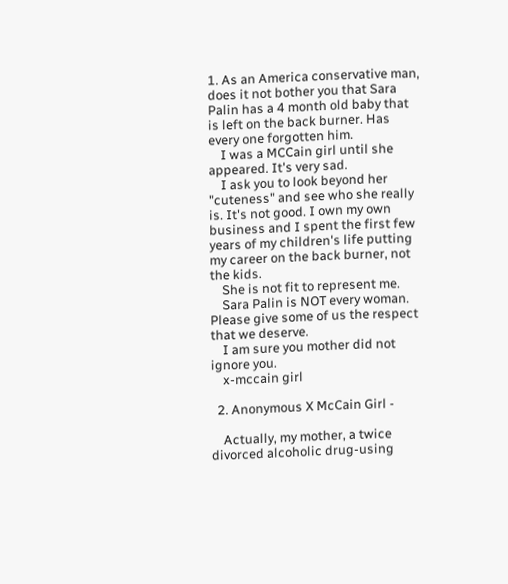1. As an America conservative man, does it not bother you that Sara Palin has a 4 month old baby that is left on the back burner. Has every one forgotten him.
    I was a MCCain girl until she appeared. It's very sad.
    I ask you to look beyond her "cuteness" and see who she really is. It's not good. I own my own business and I spent the first few years of my children's life putting my career on the back burner, not the kids.
    She is not fit to represent me.
    Sara Palin is NOT every woman. Please give some of us the respect that we deserve.
    I am sure you mother did not ignore you.
    x-mccain girl

  2. Anonymous X McCain Girl -

    Actually, my mother, a twice divorced alcoholic drug-using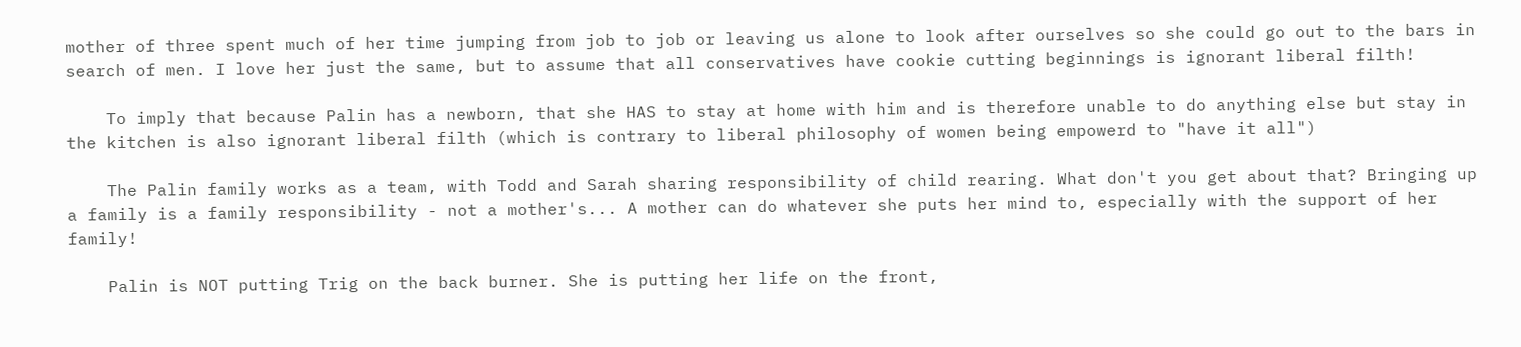mother of three spent much of her time jumping from job to job or leaving us alone to look after ourselves so she could go out to the bars in search of men. I love her just the same, but to assume that all conservatives have cookie cutting beginnings is ignorant liberal filth!

    To imply that because Palin has a newborn, that she HAS to stay at home with him and is therefore unable to do anything else but stay in the kitchen is also ignorant liberal filth (which is contrary to liberal philosophy of women being empowerd to "have it all")

    The Palin family works as a team, with Todd and Sarah sharing responsibility of child rearing. What don't you get about that? Bringing up a family is a family responsibility - not a mother's... A mother can do whatever she puts her mind to, especially with the support of her family!

    Palin is NOT putting Trig on the back burner. She is putting her life on the front,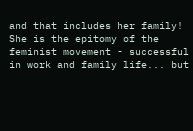and that includes her family! She is the epitomy of the feminist movement - successful in work and family life... but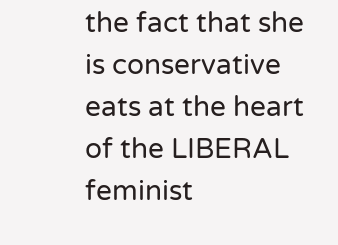the fact that she is conservative eats at the heart of the LIBERAL feminist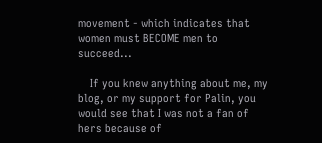movement - which indicates that women must BECOME men to succeed...

    If you knew anything about me, my blog, or my support for Palin, you would see that I was not a fan of hers because of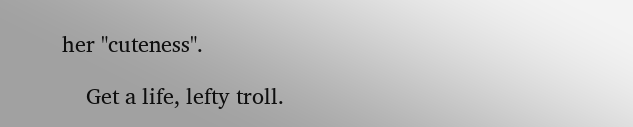her "cuteness".

    Get a life, lefty troll.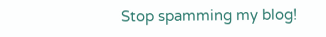Stop spamming my blog!